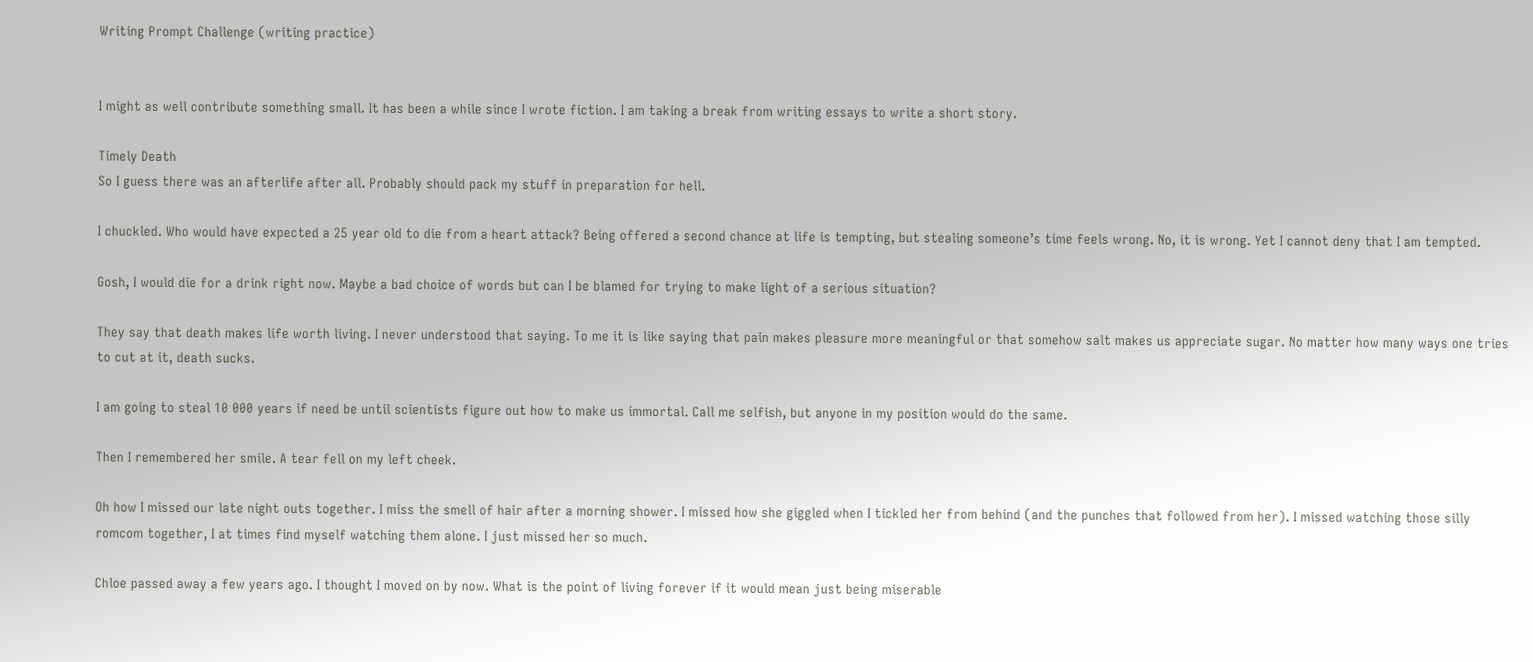Writing Prompt Challenge (writing practice)


I might as well contribute something small. It has been a while since I wrote fiction. I am taking a break from writing essays to write a short story.

Timely Death
So I guess there was an afterlife after all. Probably should pack my stuff in preparation for hell.

I chuckled. Who would have expected a 25 year old to die from a heart attack? Being offered a second chance at life is tempting, but stealing someone’s time feels wrong. No, it is wrong. Yet I cannot deny that I am tempted.

Gosh, I would die for a drink right now. Maybe a bad choice of words but can I be blamed for trying to make light of a serious situation?

They say that death makes life worth living. I never understood that saying. To me it is like saying that pain makes pleasure more meaningful or that somehow salt makes us appreciate sugar. No matter how many ways one tries to cut at it, death sucks.

I am going to steal 10 000 years if need be until scientists figure out how to make us immortal. Call me selfish, but anyone in my position would do the same.

Then I remembered her smile. A tear fell on my left cheek.

Oh how I missed our late night outs together. I miss the smell of hair after a morning shower. I missed how she giggled when I tickled her from behind (and the punches that followed from her). I missed watching those silly romcom together, I at times find myself watching them alone. I just missed her so much.

Chloe passed away a few years ago. I thought I moved on by now. What is the point of living forever if it would mean just being miserable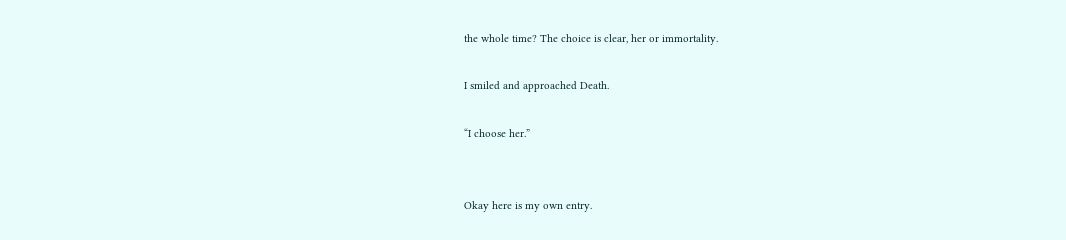the whole time? The choice is clear, her or immortality.

I smiled and approached Death.

“I choose her.”


Okay here is my own entry.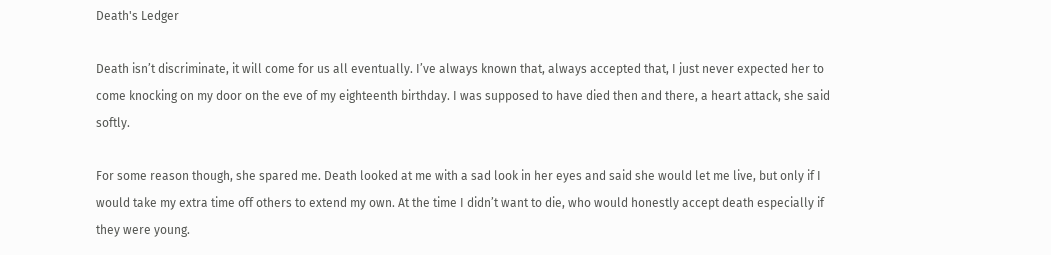Death's Ledger

Death isn’t discriminate, it will come for us all eventually. I’ve always known that, always accepted that, I just never expected her to come knocking on my door on the eve of my eighteenth birthday. I was supposed to have died then and there, a heart attack, she said softly.

For some reason though, she spared me. Death looked at me with a sad look in her eyes and said she would let me live, but only if I would take my extra time off others to extend my own. At the time I didn’t want to die, who would honestly accept death especially if they were young.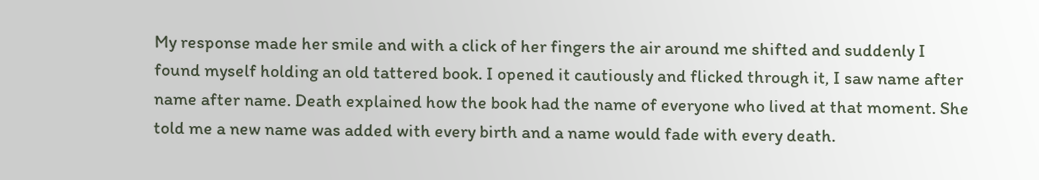My response made her smile and with a click of her fingers the air around me shifted and suddenly I found myself holding an old tattered book. I opened it cautiously and flicked through it, I saw name after name after name. Death explained how the book had the name of everyone who lived at that moment. She told me a new name was added with every birth and a name would fade with every death.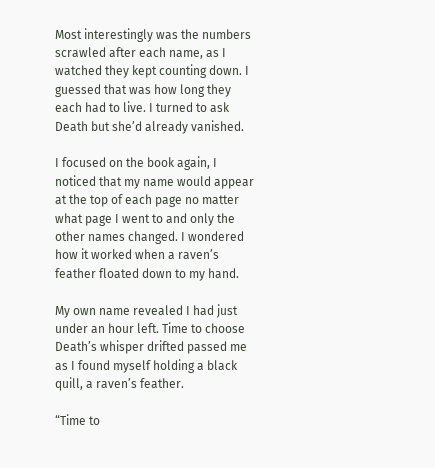Most interestingly was the numbers scrawled after each name, as I watched they kept counting down. I guessed that was how long they each had to live. I turned to ask Death but she’d already vanished.

I focused on the book again, I noticed that my name would appear at the top of each page no matter what page I went to and only the other names changed. I wondered how it worked when a raven’s feather floated down to my hand.

My own name revealed I had just under an hour left. Time to choose Death’s whisper drifted passed me as I found myself holding a black quill, a raven’s feather.

“Time to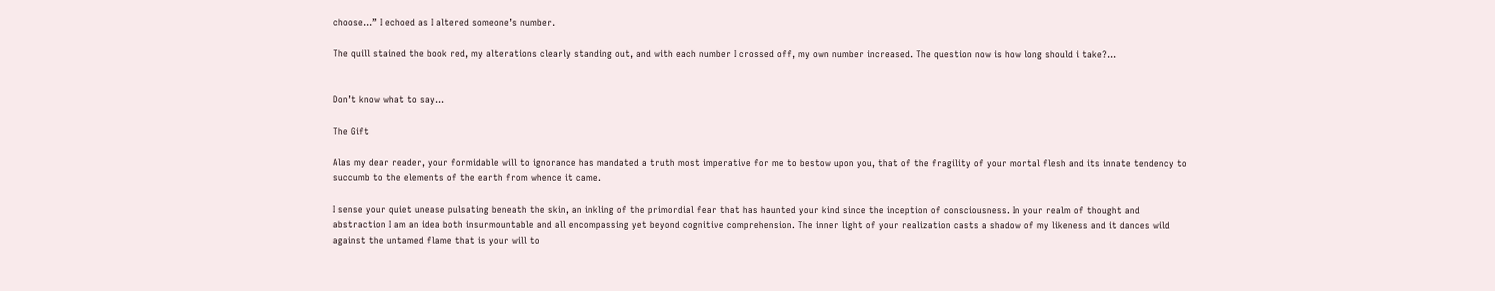choose…” I echoed as I altered someone’s number.

The quill stained the book red, my alterations clearly standing out, and with each number I crossed off, my own number increased. The question now is how long should i take?…


Don’t know what to say…

The Gift

Alas my dear reader, your formidable will to ignorance has mandated a truth most imperative for me to bestow upon you, that of the fragility of your mortal flesh and its innate tendency to succumb to the elements of the earth from whence it came.

I sense your quiet unease pulsating beneath the skin, an inkling of the primordial fear that has haunted your kind since the inception of consciousness. In your realm of thought and abstraction I am an idea both insurmountable and all encompassing yet beyond cognitive comprehension. The inner light of your realization casts a shadow of my likeness and it dances wild against the untamed flame that is your will to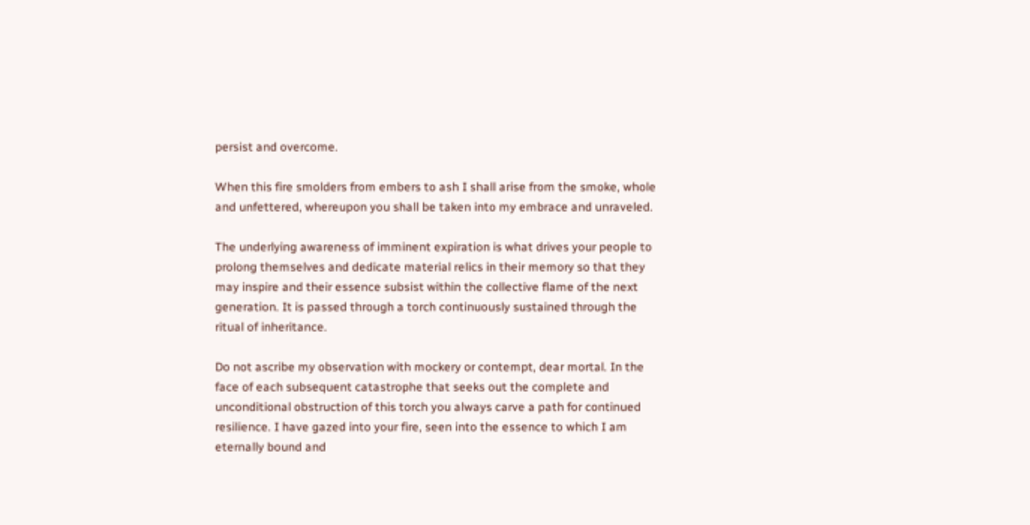persist and overcome.

When this fire smolders from embers to ash I shall arise from the smoke, whole and unfettered, whereupon you shall be taken into my embrace and unraveled.

The underlying awareness of imminent expiration is what drives your people to prolong themselves and dedicate material relics in their memory so that they may inspire and their essence subsist within the collective flame of the next generation. It is passed through a torch continuously sustained through the ritual of inheritance.

Do not ascribe my observation with mockery or contempt, dear mortal. In the face of each subsequent catastrophe that seeks out the complete and unconditional obstruction of this torch you always carve a path for continued resilience. I have gazed into your fire, seen into the essence to which I am eternally bound and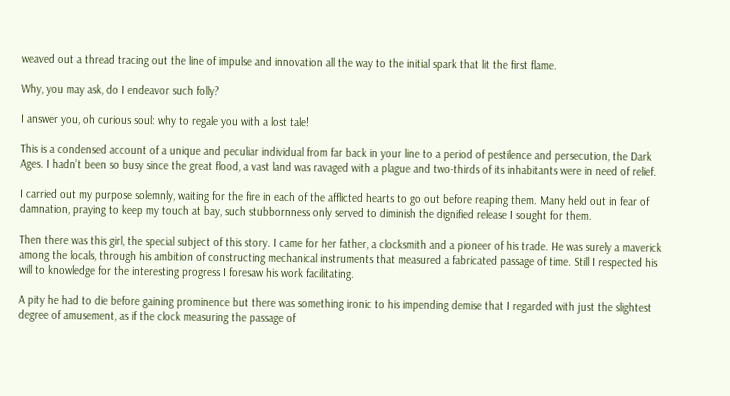weaved out a thread tracing out the line of impulse and innovation all the way to the initial spark that lit the first flame.

Why, you may ask, do I endeavor such folly?

I answer you, oh curious soul: why to regale you with a lost tale!

This is a condensed account of a unique and peculiar individual from far back in your line to a period of pestilence and persecution, the Dark Ages. I hadn’t been so busy since the great flood, a vast land was ravaged with a plague and two-thirds of its inhabitants were in need of relief.

I carried out my purpose solemnly, waiting for the fire in each of the afflicted hearts to go out before reaping them. Many held out in fear of damnation, praying to keep my touch at bay, such stubbornness only served to diminish the dignified release I sought for them.

Then there was this girl, the special subject of this story. I came for her father, a clocksmith and a pioneer of his trade. He was surely a maverick among the locals, through his ambition of constructing mechanical instruments that measured a fabricated passage of time. Still I respected his will to knowledge for the interesting progress I foresaw his work facilitating.

A pity he had to die before gaining prominence but there was something ironic to his impending demise that I regarded with just the slightest degree of amusement, as if the clock measuring the passage of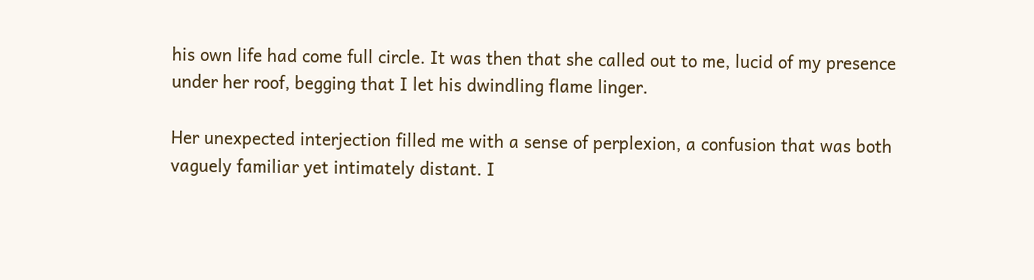his own life had come full circle. It was then that she called out to me, lucid of my presence under her roof, begging that I let his dwindling flame linger.

Her unexpected interjection filled me with a sense of perplexion, a confusion that was both vaguely familiar yet intimately distant. I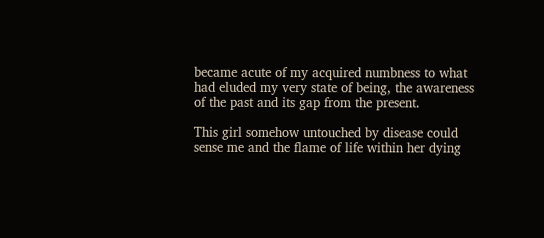became acute of my acquired numbness to what had eluded my very state of being, the awareness of the past and its gap from the present.

This girl somehow untouched by disease could sense me and the flame of life within her dying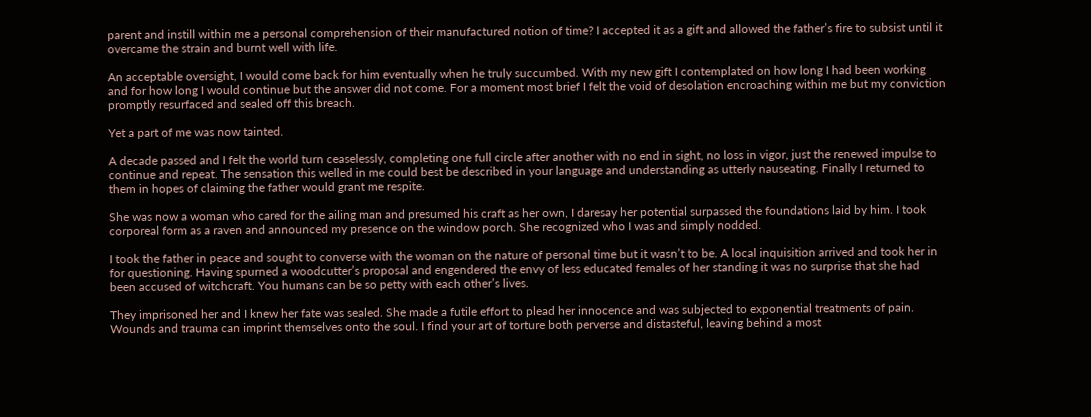parent and instill within me a personal comprehension of their manufactured notion of time? I accepted it as a gift and allowed the father’s fire to subsist until it overcame the strain and burnt well with life.

An acceptable oversight, I would come back for him eventually when he truly succumbed. With my new gift I contemplated on how long I had been working and for how long I would continue but the answer did not come. For a moment most brief I felt the void of desolation encroaching within me but my conviction promptly resurfaced and sealed off this breach.

Yet a part of me was now tainted.

A decade passed and I felt the world turn ceaselessly, completing one full circle after another with no end in sight, no loss in vigor, just the renewed impulse to continue and repeat. The sensation this welled in me could best be described in your language and understanding as utterly nauseating. Finally I returned to them in hopes of claiming the father would grant me respite.

She was now a woman who cared for the ailing man and presumed his craft as her own, I daresay her potential surpassed the foundations laid by him. I took corporeal form as a raven and announced my presence on the window porch. She recognized who I was and simply nodded.

I took the father in peace and sought to converse with the woman on the nature of personal time but it wasn’t to be. A local inquisition arrived and took her in for questioning. Having spurned a woodcutter’s proposal and engendered the envy of less educated females of her standing it was no surprise that she had been accused of witchcraft. You humans can be so petty with each other’s lives.

They imprisoned her and I knew her fate was sealed. She made a futile effort to plead her innocence and was subjected to exponential treatments of pain. Wounds and trauma can imprint themselves onto the soul. I find your art of torture both perverse and distasteful, leaving behind a most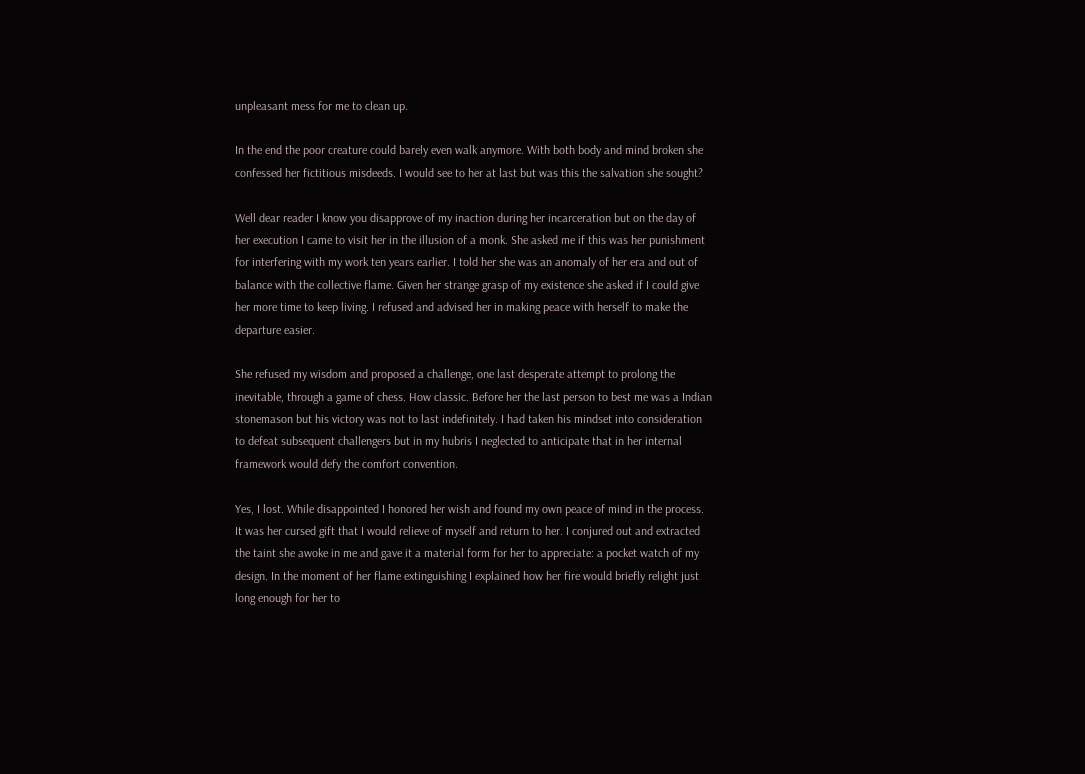unpleasant mess for me to clean up.

In the end the poor creature could barely even walk anymore. With both body and mind broken she confessed her fictitious misdeeds. I would see to her at last but was this the salvation she sought?

Well dear reader I know you disapprove of my inaction during her incarceration but on the day of her execution I came to visit her in the illusion of a monk. She asked me if this was her punishment for interfering with my work ten years earlier. I told her she was an anomaly of her era and out of balance with the collective flame. Given her strange grasp of my existence she asked if I could give her more time to keep living. I refused and advised her in making peace with herself to make the departure easier.

She refused my wisdom and proposed a challenge, one last desperate attempt to prolong the inevitable, through a game of chess. How classic. Before her the last person to best me was a Indian stonemason but his victory was not to last indefinitely. I had taken his mindset into consideration to defeat subsequent challengers but in my hubris I neglected to anticipate that in her internal framework would defy the comfort convention.

Yes, I lost. While disappointed I honored her wish and found my own peace of mind in the process. It was her cursed gift that I would relieve of myself and return to her. I conjured out and extracted the taint she awoke in me and gave it a material form for her to appreciate: a pocket watch of my design. In the moment of her flame extinguishing I explained how her fire would briefly relight just long enough for her to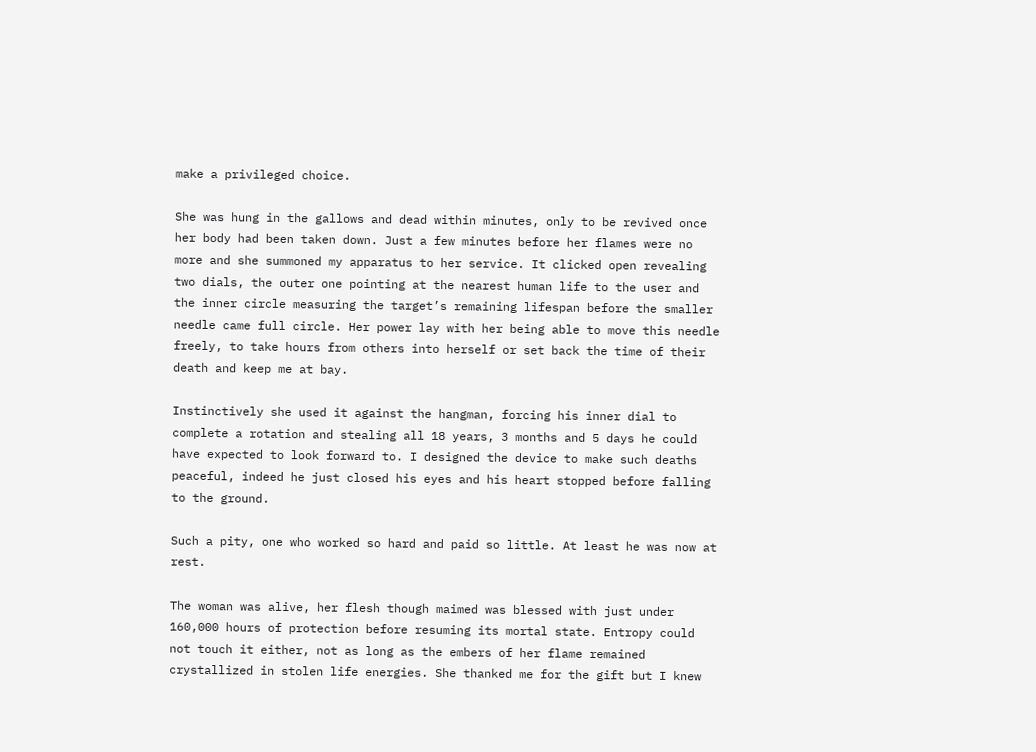make a privileged choice.

She was hung in the gallows and dead within minutes, only to be revived once her body had been taken down. Just a few minutes before her flames were no more and she summoned my apparatus to her service. It clicked open revealing two dials, the outer one pointing at the nearest human life to the user and the inner circle measuring the target’s remaining lifespan before the smaller needle came full circle. Her power lay with her being able to move this needle freely, to take hours from others into herself or set back the time of their death and keep me at bay.

Instinctively she used it against the hangman, forcing his inner dial to complete a rotation and stealing all 18 years, 3 months and 5 days he could have expected to look forward to. I designed the device to make such deaths peaceful, indeed he just closed his eyes and his heart stopped before falling to the ground.

Such a pity, one who worked so hard and paid so little. At least he was now at rest.

The woman was alive, her flesh though maimed was blessed with just under 160,000 hours of protection before resuming its mortal state. Entropy could not touch it either, not as long as the embers of her flame remained crystallized in stolen life energies. She thanked me for the gift but I knew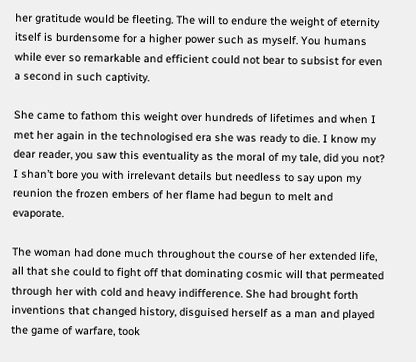her gratitude would be fleeting. The will to endure the weight of eternity itself is burdensome for a higher power such as myself. You humans while ever so remarkable and efficient could not bear to subsist for even a second in such captivity.

She came to fathom this weight over hundreds of lifetimes and when I met her again in the technologised era she was ready to die. I know my dear reader, you saw this eventuality as the moral of my tale, did you not? I shan’t bore you with irrelevant details but needless to say upon my reunion the frozen embers of her flame had begun to melt and evaporate.

The woman had done much throughout the course of her extended life, all that she could to fight off that dominating cosmic will that permeated through her with cold and heavy indifference. She had brought forth inventions that changed history, disguised herself as a man and played the game of warfare, took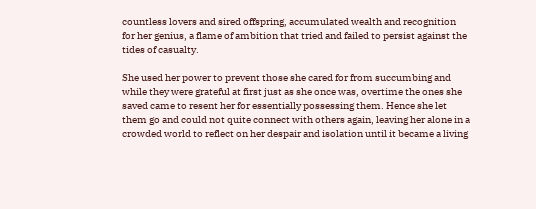countless lovers and sired offspring, accumulated wealth and recognition for her genius, a flame of ambition that tried and failed to persist against the tides of casualty.

She used her power to prevent those she cared for from succumbing and while they were grateful at first just as she once was, overtime the ones she saved came to resent her for essentially possessing them. Hence she let them go and could not quite connect with others again, leaving her alone in a crowded world to reflect on her despair and isolation until it became a living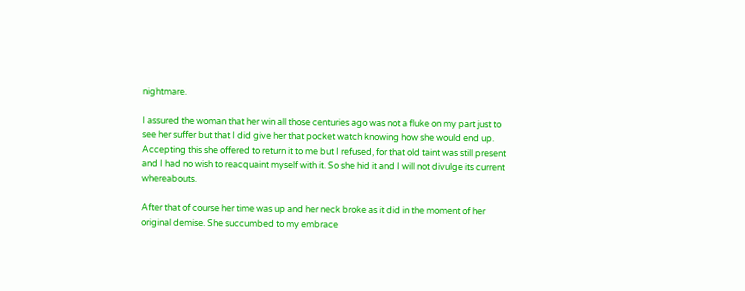nightmare.

I assured the woman that her win all those centuries ago was not a fluke on my part just to see her suffer but that I did give her that pocket watch knowing how she would end up. Accepting this she offered to return it to me but I refused, for that old taint was still present and I had no wish to reacquaint myself with it. So she hid it and I will not divulge its current whereabouts.

After that of course her time was up and her neck broke as it did in the moment of her original demise. She succumbed to my embrace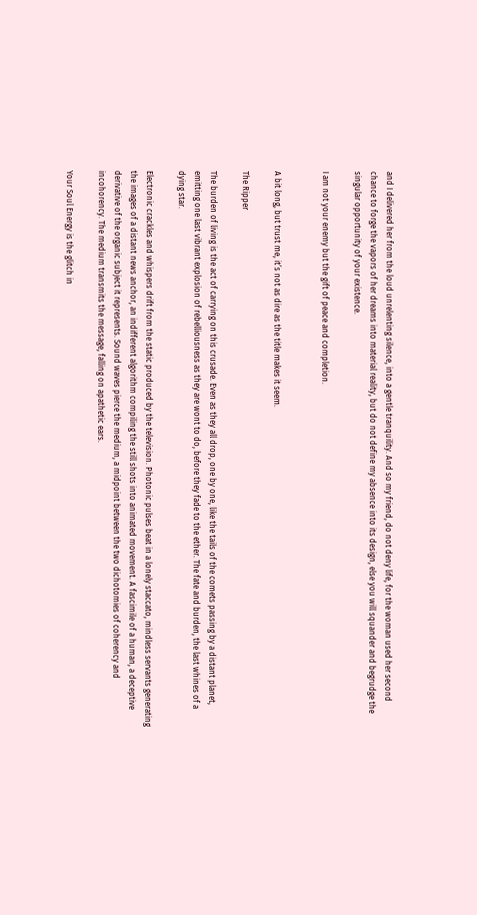and I delivered her from the loud unrelenting silence, into a gentle tranquility. And so my friend, do not deny life, for the woman used her second chance to forge the vapors of her dreams into material reality, but do not define my absence into its design, else you will squander and begrudge the singular opportunity of your existence.

I am not your enemy but the gift of peace and completion.


A bit long, but trust me, it’s not as dire as the title makes it seem.

The Ripper

The burden of living is the act of carrying on this crusade. Even as they all drop, one by one, like the tails of the comets passing by a distant planet, emitting one last vibrant explosion of rebelliousness as they are wont to do, before they fade to the ether. The fate and burden, the last whines of a dying star.

Electronic crackles and whispers drift from the static produced by the television. Photonic pulses beat in a lonely staccato, mindless servants generating the images of a distant news anchor, an indifferent algorithm compiling the still shots into animated movement. A fascimile of a human, a deceptive derivative of the organic subject it represents. Sound waves pierce the medium, a midpoint between the two dichotomies of coherency and incohorency. The medium transmits the message, falling on apathetic ears.

Your Soul Energy is the glitch in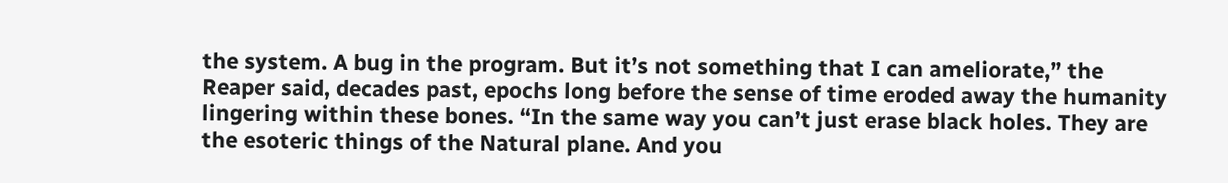the system. A bug in the program. But it’s not something that I can ameliorate,” the Reaper said, decades past, epochs long before the sense of time eroded away the humanity lingering within these bones. “In the same way you can’t just erase black holes. They are the esoteric things of the Natural plane. And you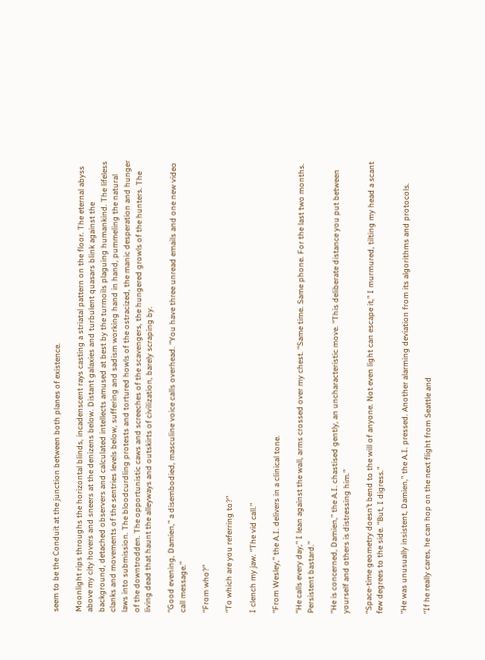seem to be the Conduit at the junction between both planes of existence.

Moonlight rips throughs the horizontal blinds, incadenscent rays casting a striatal pattern on the floor. The eternal abyss above my city hovers and sneers at the denizens below. Distant galaxies and turbulent quasars blink against the background, detached observers and calculated intellects amused at best by the turmoils plaguing humankind. The lifeless clanks and movements of the sentries levels below, suffering and sadism working hand in hand, pummeling the natural laws into submission. The bloodcurdling protests and tortured howls of the ostracized, the manic desperation and hunger of the downtrodden. The opportunistic caws and screeches of the scavengers, the hungered growls of the hunters. The living dead that haunt the alleyways and outskirts of civilization, barely scraping by.

“Good evening, Damien,” a disembodied, masculine voice calls overhead. “You have three unread emails and one new video call message.”

“From who?”

“To which are you referring to?”

I clench my jaw. “The vid call.”

“From Wesley,” the A.I. delivers in a clinical tone.

“He calls every day,” I lean against the wall, arms crossed over my chest. “Same time. Same phone. For the last two months. Persistent bastard.”

“He is concerned, Damien,” the A.I. chastised gently, an uncharacteristic move. “This deliberate distance you put between yourself and others is distressing him.”

“Space-time geometry doesn’t bend to the will of anyone. Not even light can escape it,” I murmured, tilting my head a scant few degrees to the side. “But, I digress.”

“He was unusually insistent, Damien,” the A.I. pressed. Another alarming deviation from its algorithms and protocols.

“If he really cares, he can hop on the next flight from Seattle and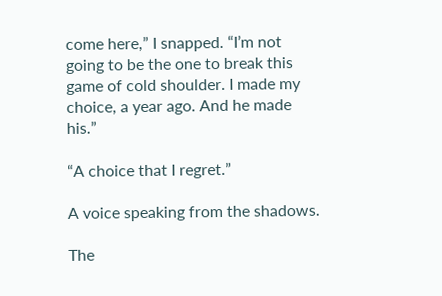come here,” I snapped. “I’m not going to be the one to break this game of cold shoulder. I made my choice, a year ago. And he made his.”

“A choice that I regret.”

A voice speaking from the shadows.

The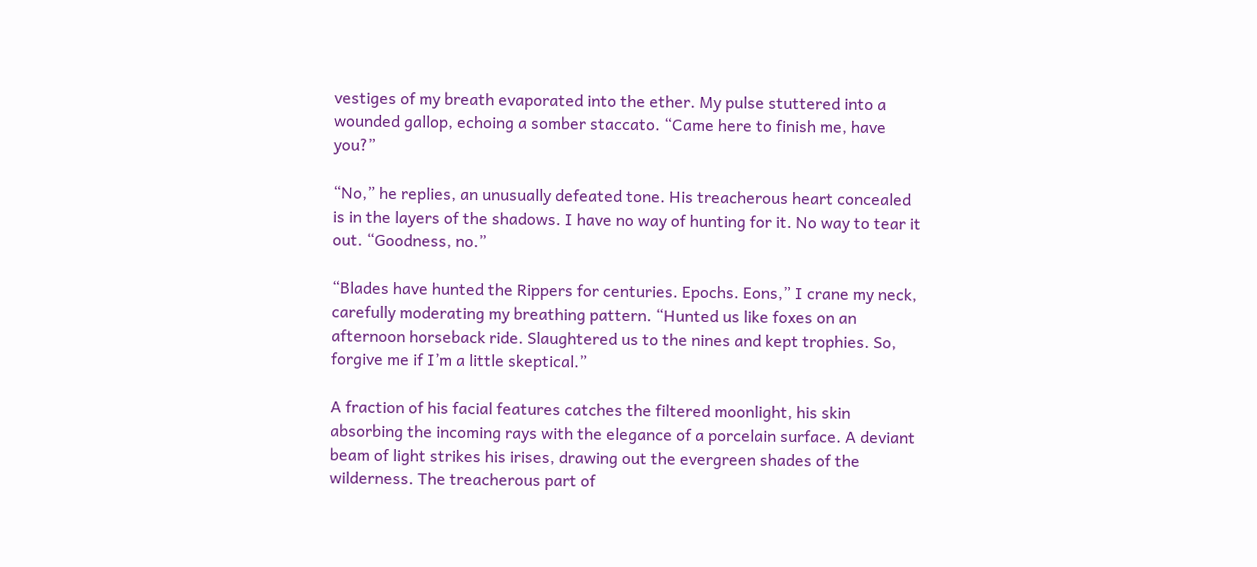vestiges of my breath evaporated into the ether. My pulse stuttered into a wounded gallop, echoing a somber staccato. “Came here to finish me, have you?”

“No,” he replies, an unusually defeated tone. His treacherous heart concealed is in the layers of the shadows. I have no way of hunting for it. No way to tear it out. “Goodness, no.”

“Blades have hunted the Rippers for centuries. Epochs. Eons,” I crane my neck, carefully moderating my breathing pattern. “Hunted us like foxes on an afternoon horseback ride. Slaughtered us to the nines and kept trophies. So, forgive me if I’m a little skeptical.”

A fraction of his facial features catches the filtered moonlight, his skin absorbing the incoming rays with the elegance of a porcelain surface. A deviant beam of light strikes his irises, drawing out the evergreen shades of the wilderness. The treacherous part of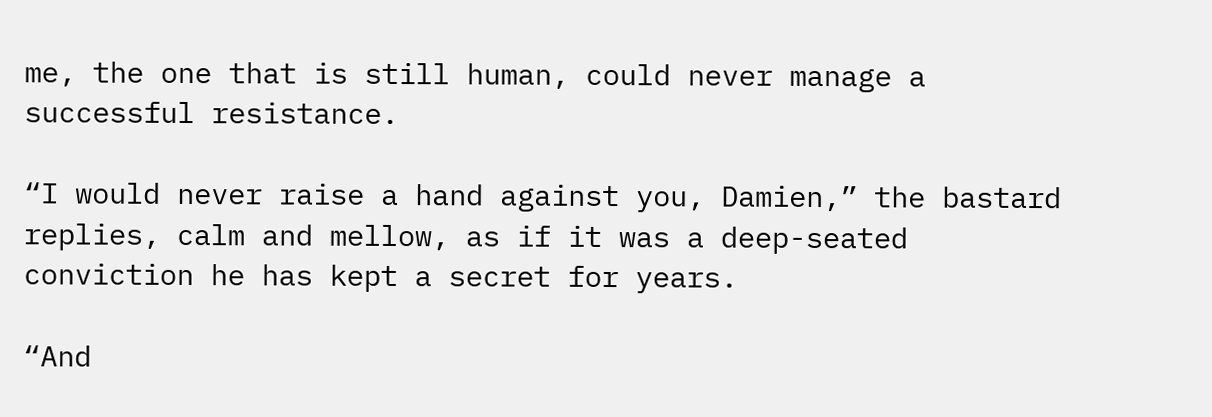me, the one that is still human, could never manage a successful resistance.

“I would never raise a hand against you, Damien,” the bastard replies, calm and mellow, as if it was a deep-seated conviction he has kept a secret for years.

“And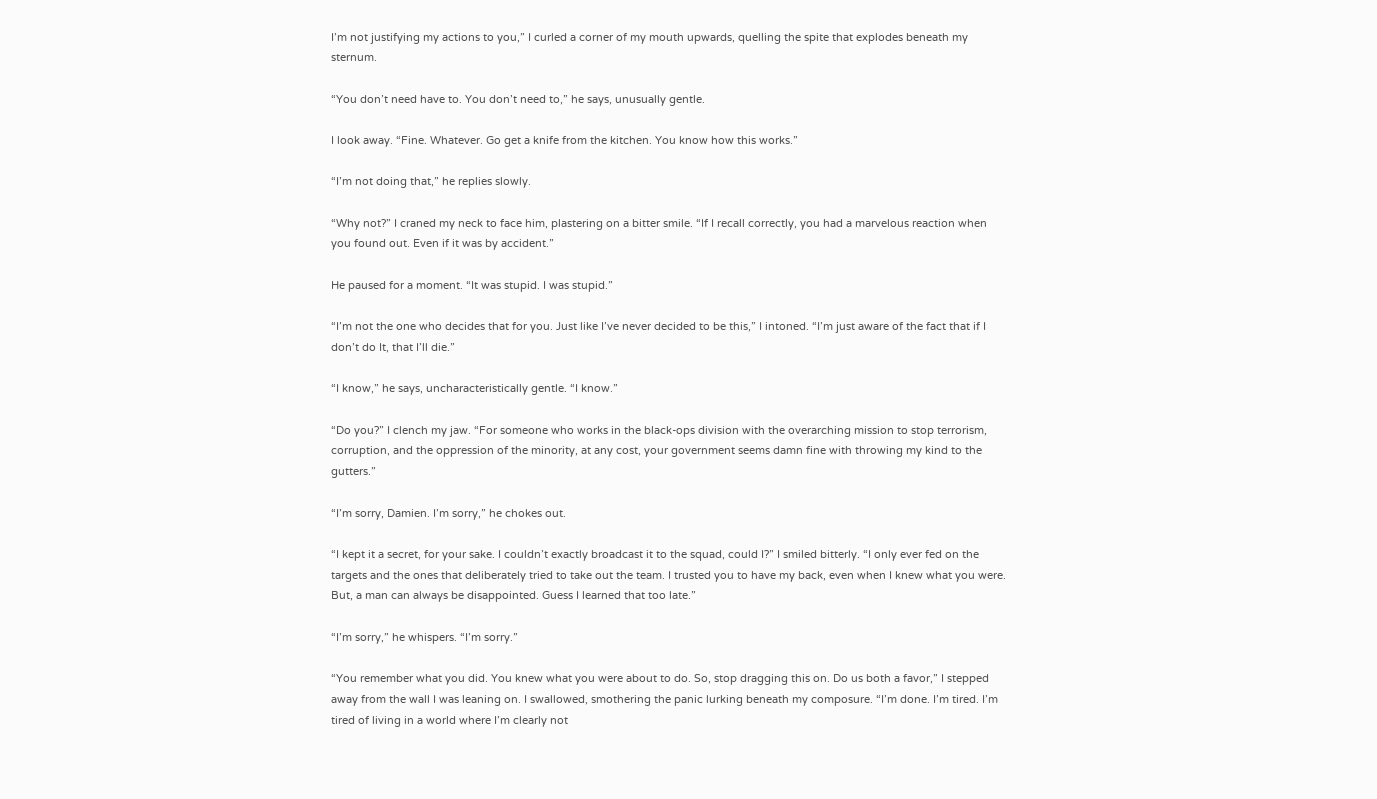I’m not justifying my actions to you,” I curled a corner of my mouth upwards, quelling the spite that explodes beneath my sternum.

“You don’t need have to. You don’t need to,” he says, unusually gentle.

I look away. “Fine. Whatever. Go get a knife from the kitchen. You know how this works.”

“I’m not doing that,” he replies slowly.

“Why not?” I craned my neck to face him, plastering on a bitter smile. “If I recall correctly, you had a marvelous reaction when you found out. Even if it was by accident.”

He paused for a moment. “It was stupid. I was stupid.”

“I’m not the one who decides that for you. Just like I’ve never decided to be this,” I intoned. “I’m just aware of the fact that if I don’t do It, that I’ll die.”

“I know,” he says, uncharacteristically gentle. “I know.”

“Do you?” I clench my jaw. “For someone who works in the black-ops division with the overarching mission to stop terrorism, corruption, and the oppression of the minority, at any cost, your government seems damn fine with throwing my kind to the gutters.”

“I’m sorry, Damien. I’m sorry,” he chokes out.

“I kept it a secret, for your sake. I couldn’t exactly broadcast it to the squad, could I?” I smiled bitterly. “I only ever fed on the targets and the ones that deliberately tried to take out the team. I trusted you to have my back, even when I knew what you were. But, a man can always be disappointed. Guess I learned that too late.”

“I’m sorry,” he whispers. “I’m sorry.”

“You remember what you did. You knew what you were about to do. So, stop dragging this on. Do us both a favor,” I stepped away from the wall I was leaning on. I swallowed, smothering the panic lurking beneath my composure. “I’m done. I’m tired. I’m tired of living in a world where I’m clearly not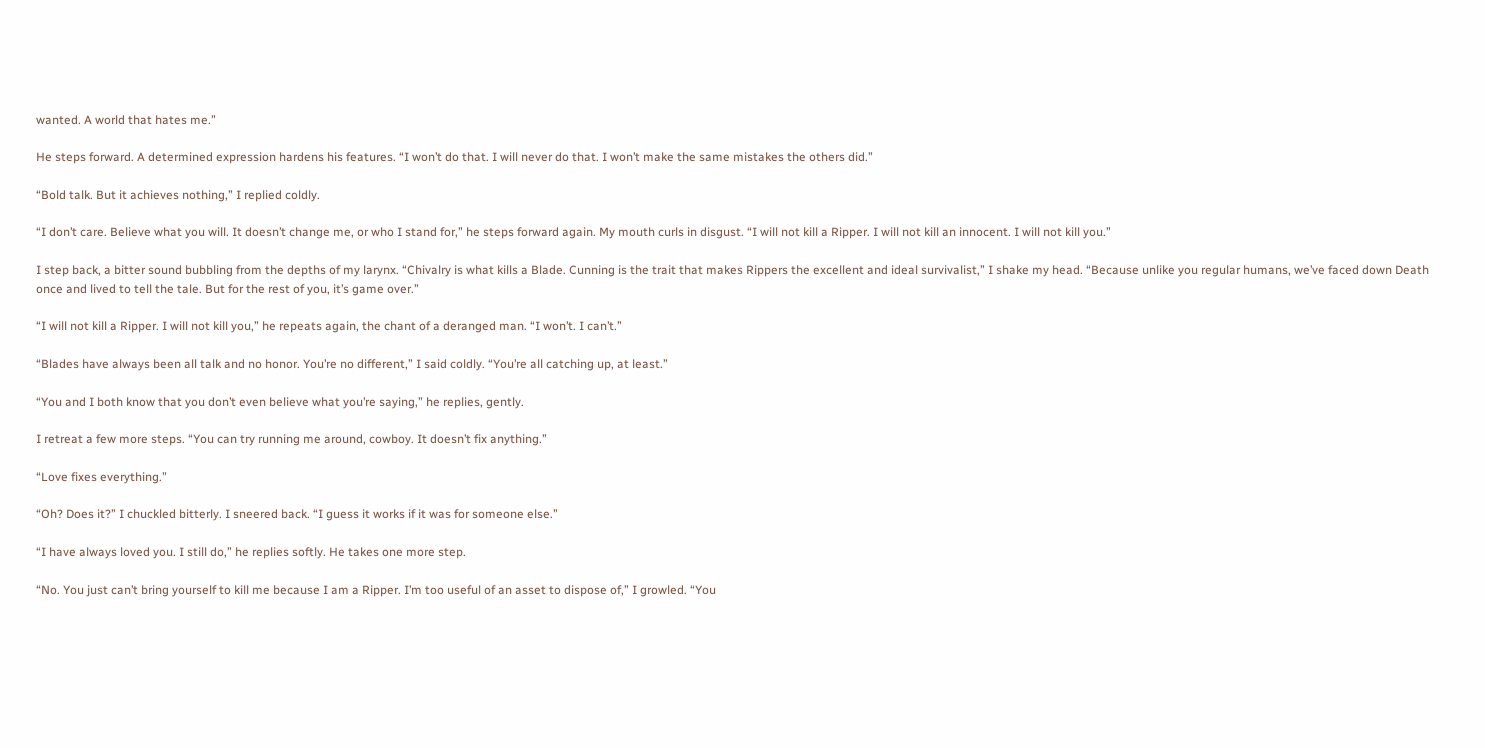wanted. A world that hates me.”

He steps forward. A determined expression hardens his features. “I won’t do that. I will never do that. I won’t make the same mistakes the others did.”

“Bold talk. But it achieves nothing,” I replied coldly.

“I don’t care. Believe what you will. It doesn’t change me, or who I stand for,” he steps forward again. My mouth curls in disgust. “I will not kill a Ripper. I will not kill an innocent. I will not kill you.”

I step back, a bitter sound bubbling from the depths of my larynx. “Chivalry is what kills a Blade. Cunning is the trait that makes Rippers the excellent and ideal survivalist,” I shake my head. “Because unlike you regular humans, we’ve faced down Death once and lived to tell the tale. But for the rest of you, it’s game over.”

“I will not kill a Ripper. I will not kill you,” he repeats again, the chant of a deranged man. “I won’t. I can’t.”

“Blades have always been all talk and no honor. You’re no different,” I said coldly. “You’re all catching up, at least.”

“You and I both know that you don’t even believe what you’re saying,” he replies, gently.

I retreat a few more steps. “You can try running me around, cowboy. It doesn’t fix anything.”

“Love fixes everything.”

“Oh? Does it?” I chuckled bitterly. I sneered back. “I guess it works if it was for someone else.”

“I have always loved you. I still do,” he replies softly. He takes one more step.

“No. You just can’t bring yourself to kill me because I am a Ripper. I’m too useful of an asset to dispose of,” I growled. “You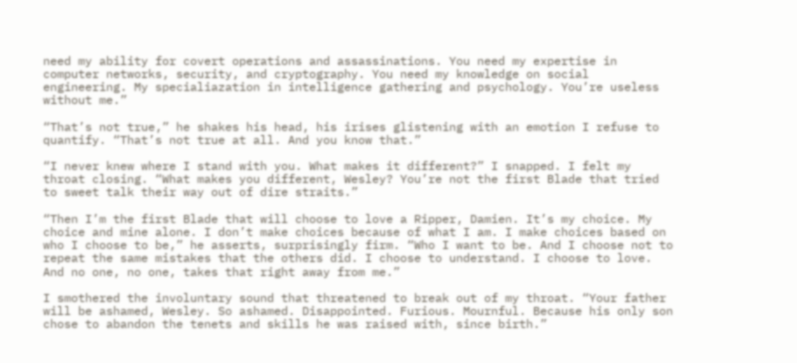need my ability for covert operations and assassinations. You need my expertise in computer networks, security, and cryptography. You need my knowledge on social engineering. My specialiazation in intelligence gathering and psychology. You’re useless without me.”

“That’s not true,” he shakes his head, his irises glistening with an emotion I refuse to quantify. “That’s not true at all. And you know that.”

“I never knew where I stand with you. What makes it different?” I snapped. I felt my throat closing. “What makes you different, Wesley? You’re not the first Blade that tried to sweet talk their way out of dire straits.”

“Then I’m the first Blade that will choose to love a Ripper, Damien. It’s my choice. My choice and mine alone. I don’t make choices because of what I am. I make choices based on who I choose to be,” he asserts, surprisingly firm. “Who I want to be. And I choose not to repeat the same mistakes that the others did. I choose to understand. I choose to love. And no one, no one, takes that right away from me.”

I smothered the involuntary sound that threatened to break out of my throat. “Your father will be ashamed, Wesley. So ashamed. Disappointed. Furious. Mournful. Because his only son chose to abandon the tenets and skills he was raised with, since birth.”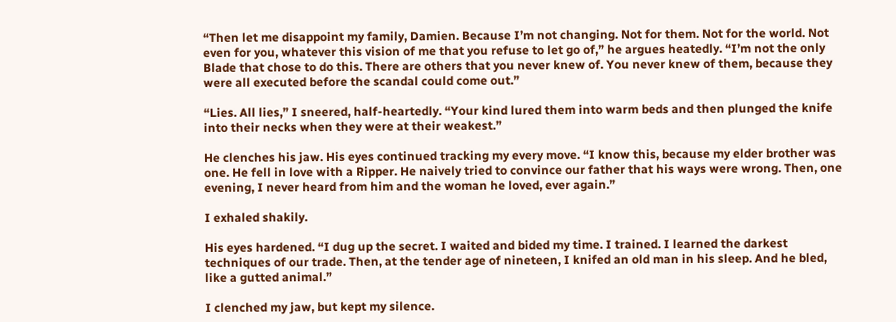“Then let me disappoint my family, Damien. Because I’m not changing. Not for them. Not for the world. Not even for you, whatever this vision of me that you refuse to let go of,” he argues heatedly. “I’m not the only Blade that chose to do this. There are others that you never knew of. You never knew of them, because they were all executed before the scandal could come out.”

“Lies. All lies,” I sneered, half-heartedly. “Your kind lured them into warm beds and then plunged the knife into their necks when they were at their weakest.”

He clenches his jaw. His eyes continued tracking my every move. “I know this, because my elder brother was one. He fell in love with a Ripper. He naively tried to convince our father that his ways were wrong. Then, one evening, I never heard from him and the woman he loved, ever again.”

I exhaled shakily.

His eyes hardened. “I dug up the secret. I waited and bided my time. I trained. I learned the darkest techniques of our trade. Then, at the tender age of nineteen, I knifed an old man in his sleep. And he bled, like a gutted animal.”

I clenched my jaw, but kept my silence.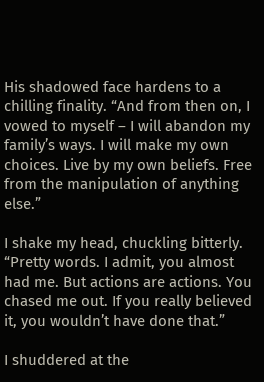His shadowed face hardens to a chilling finality. “And from then on, I vowed to myself – I will abandon my family’s ways. I will make my own choices. Live by my own beliefs. Free from the manipulation of anything else.”

I shake my head, chuckling bitterly. “Pretty words. I admit, you almost had me. But actions are actions. You chased me out. If you really believed it, you wouldn’t have done that.”

I shuddered at the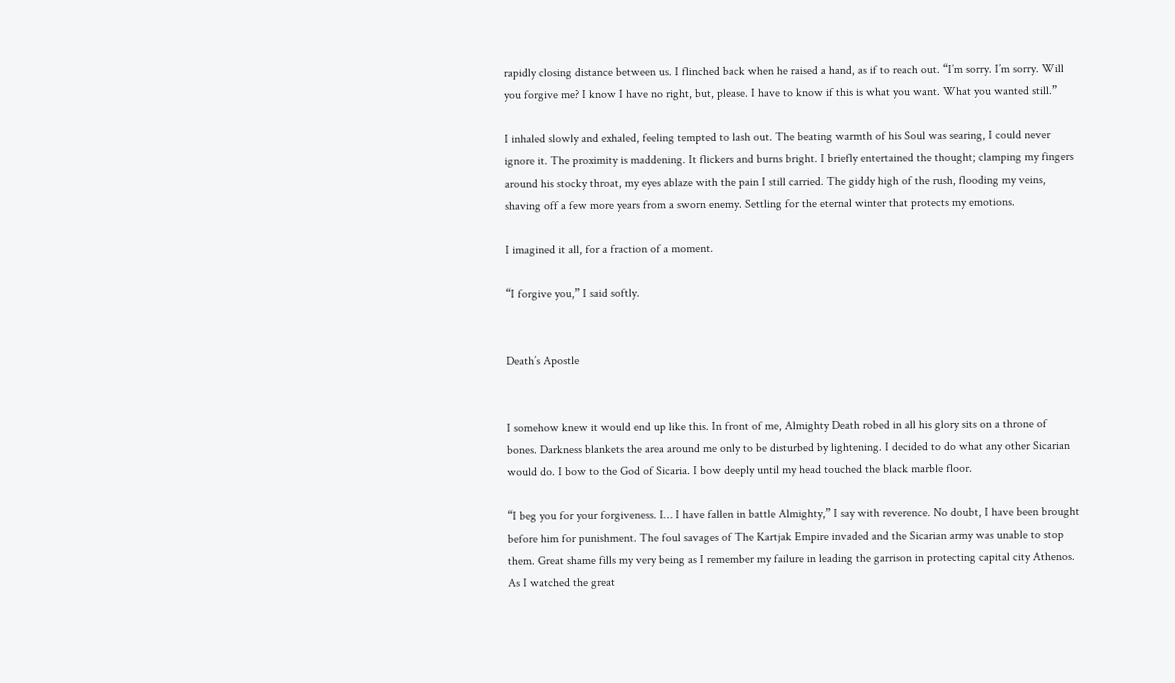rapidly closing distance between us. I flinched back when he raised a hand, as if to reach out. “I’m sorry. I’m sorry. Will you forgive me? I know I have no right, but, please. I have to know if this is what you want. What you wanted still.”

I inhaled slowly and exhaled, feeling tempted to lash out. The beating warmth of his Soul was searing, I could never ignore it. The proximity is maddening. It flickers and burns bright. I briefly entertained the thought; clamping my fingers around his stocky throat, my eyes ablaze with the pain I still carried. The giddy high of the rush, flooding my veins, shaving off a few more years from a sworn enemy. Settling for the eternal winter that protects my emotions.

I imagined it all, for a fraction of a moment.

“I forgive you,” I said softly.


Death’s Apostle


I somehow knew it would end up like this. In front of me, Almighty Death robed in all his glory sits on a throne of bones. Darkness blankets the area around me only to be disturbed by lightening. I decided to do what any other Sicarian would do. I bow to the God of Sicaria. I bow deeply until my head touched the black marble floor.

“I beg you for your forgiveness. I… I have fallen in battle Almighty,” I say with reverence. No doubt, I have been brought before him for punishment. The foul savages of The Kartjak Empire invaded and the Sicarian army was unable to stop them. Great shame fills my very being as I remember my failure in leading the garrison in protecting capital city Athenos. As I watched the great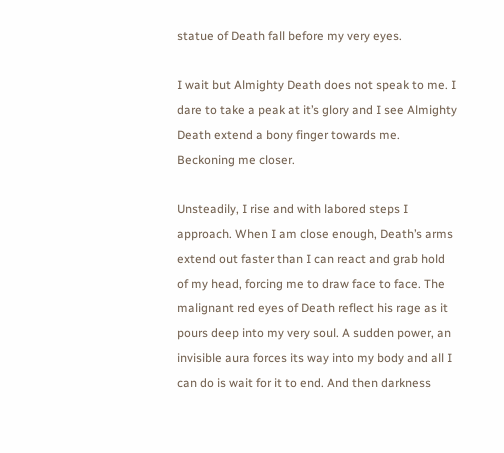statue of Death fall before my very eyes.

I wait but Almighty Death does not speak to me. I dare to take a peak at it’s glory and I see Almighty Death extend a bony finger towards me. Beckoning me closer.

Unsteadily, I rise and with labored steps I approach. When I am close enough, Death’s arms extend out faster than I can react and grab hold of my head, forcing me to draw face to face. The malignant red eyes of Death reflect his rage as it pours deep into my very soul. A sudden power, an invisible aura forces its way into my body and all I can do is wait for it to end. And then darkness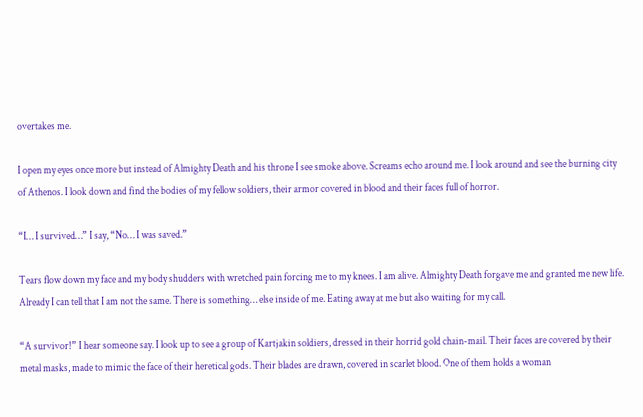overtakes me.

I open my eyes once more but instead of Almighty Death and his throne I see smoke above. Screams echo around me. I look around and see the burning city of Athenos. I look down and find the bodies of my fellow soldiers, their armor covered in blood and their faces full of horror.

“I… I survived…” I say, “No… I was saved.”

Tears flow down my face and my body shudders with wretched pain forcing me to my knees. I am alive. Almighty Death forgave me and granted me new life. Already I can tell that I am not the same. There is something… else inside of me. Eating away at me but also waiting for my call.

“A survivor!” I hear someone say. I look up to see a group of Kartjakin soldiers, dressed in their horrid gold chain-mail. Their faces are covered by their metal masks, made to mimic the face of their heretical gods. Their blades are drawn, covered in scarlet blood. One of them holds a woman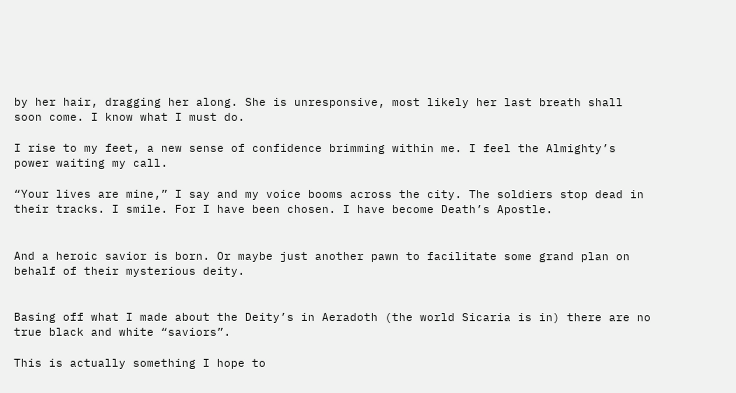by her hair, dragging her along. She is unresponsive, most likely her last breath shall soon come. I know what I must do.

I rise to my feet, a new sense of confidence brimming within me. I feel the Almighty’s power waiting my call.

“Your lives are mine,” I say and my voice booms across the city. The soldiers stop dead in their tracks. I smile. For I have been chosen. I have become Death’s Apostle.


And a heroic savior is born. Or maybe just another pawn to facilitate some grand plan on behalf of their mysterious deity.


Basing off what I made about the Deity’s in Aeradoth (the world Sicaria is in) there are no true black and white “saviors”.

This is actually something I hope to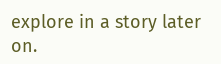explore in a story later on.